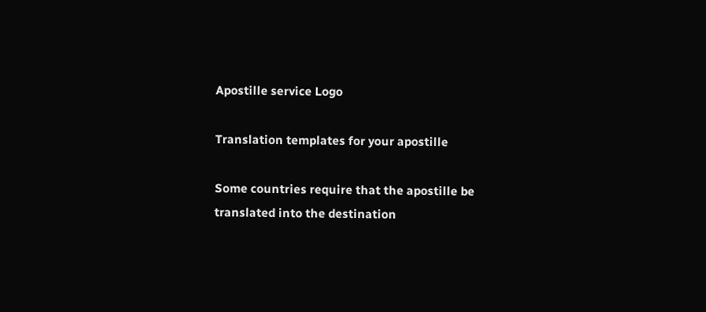Apostille service Logo

Translation templates for your apostille

Some countries require that the apostille be translated into the destination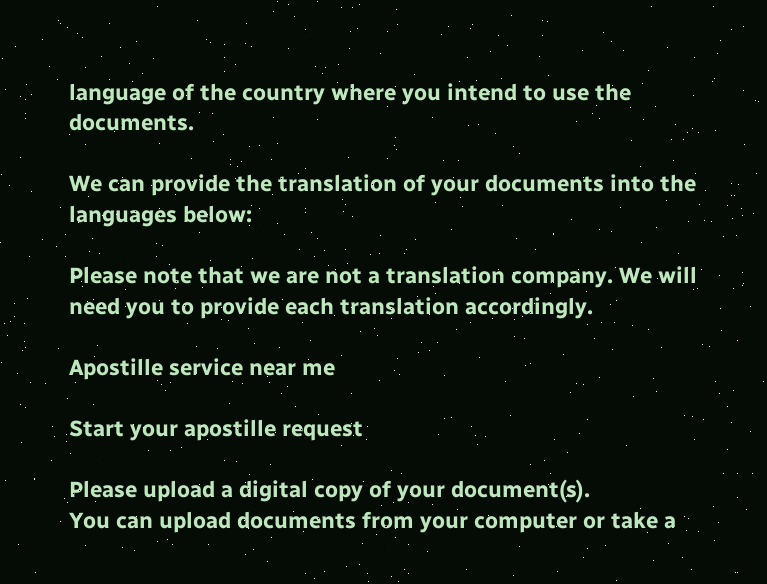language of the country where you intend to use the documents.

We can provide the translation of your documents into the languages below:

Please note that we are not a translation company. We will need you to provide each translation accordingly.

Apostille service near me

Start your apostille request

Please upload a digital copy of your document(s).
You can upload documents from your computer or take a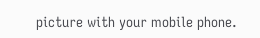picture with your mobile phone.